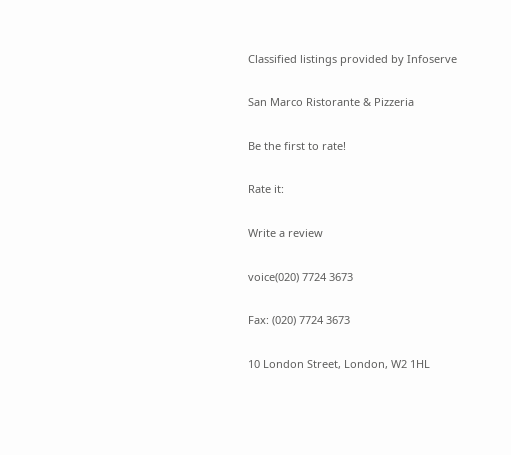Classified listings provided by Infoserve

San Marco Ristorante & Pizzeria

Be the first to rate!

Rate it:

Write a review

voice(020) 7724 3673

Fax: (020) 7724 3673

10 London Street, London, W2 1HL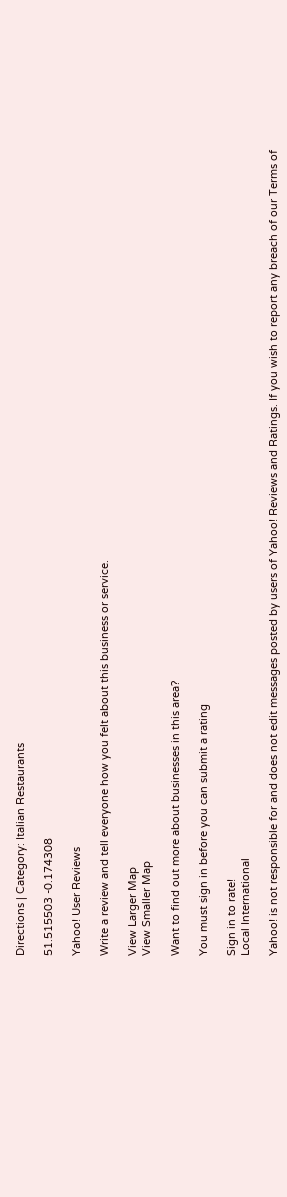Directions | Category: Italian Restaurants

51.515503 -0.174308

Yahoo! User Reviews

Write a review and tell everyone how you felt about this business or service.

View Larger Map
View Smaller Map

Want to find out more about businesses in this area?

You must sign in before you can submit a rating

Sign in to rate!
Local International

Yahoo! is not responsible for and does not edit messages posted by users of Yahoo! Reviews and Ratings. If you wish to report any breach of our Terms of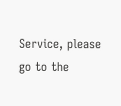Service, please go to the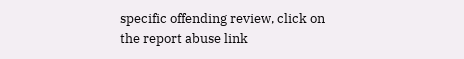specific offending review, click on the report abuse link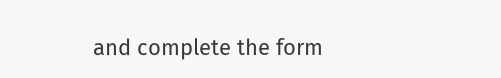and complete the form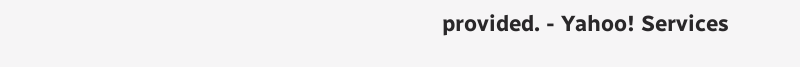provided. - Yahoo! Services